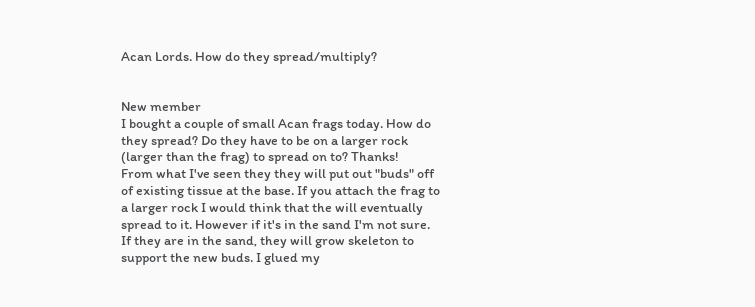Acan Lords. How do they spread/multiply?


New member
I bought a couple of small Acan frags today. How do they spread? Do they have to be on a larger rock (larger than the frag) to spread on to? Thanks!
From what I've seen they they will put out "buds" off of existing tissue at the base. If you attach the frag to a larger rock I would think that the will eventually spread to it. However if it's in the sand I'm not sure.
If they are in the sand, they will grow skeleton to support the new buds. I glued my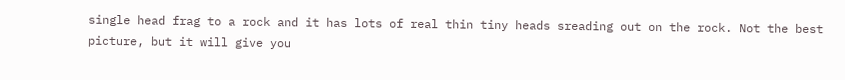single head frag to a rock and it has lots of real thin tiny heads sreading out on the rock. Not the best picture, but it will give you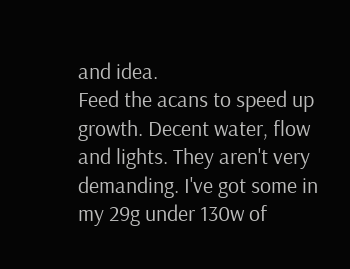and idea.
Feed the acans to speed up growth. Decent water, flow and lights. They aren't very demanding. I've got some in my 29g under 130w of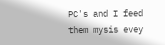PC's and I feed them mysis evey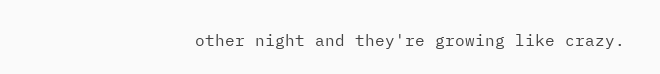other night and they're growing like crazy.